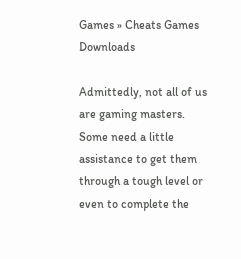Games » Cheats Games Downloads

Admittedly, not all of us are gaming masters. Some need a little assistance to get them through a tough level or even to complete the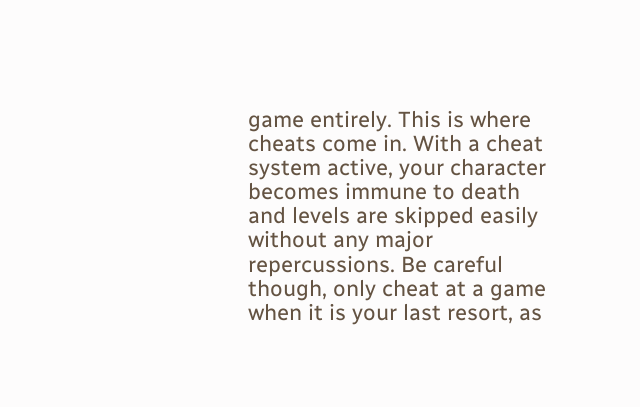game entirely. This is where cheats come in. With a cheat system active, your character becomes immune to death and levels are skipped easily without any major repercussions. Be careful though, only cheat at a game when it is your last resort, as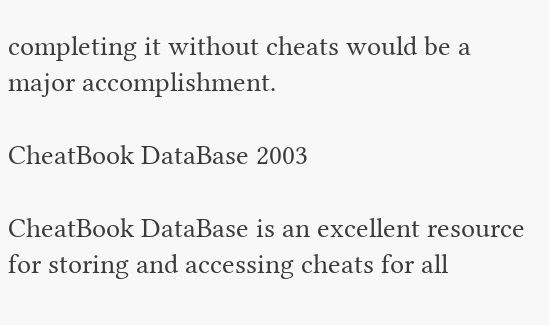completing it without cheats would be a major accomplishment.

CheatBook DataBase 2003

CheatBook DataBase is an excellent resource for storing and accessing cheats for all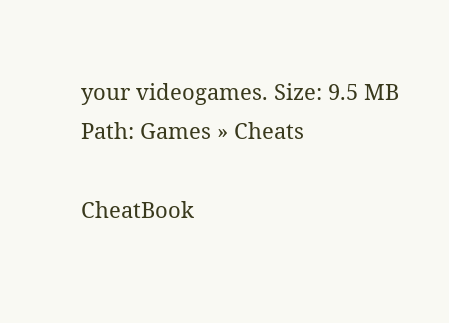your videogames. Size: 9.5 MB Path: Games » Cheats

CheatBook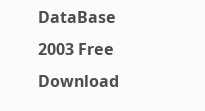DataBase 2003 Free Download